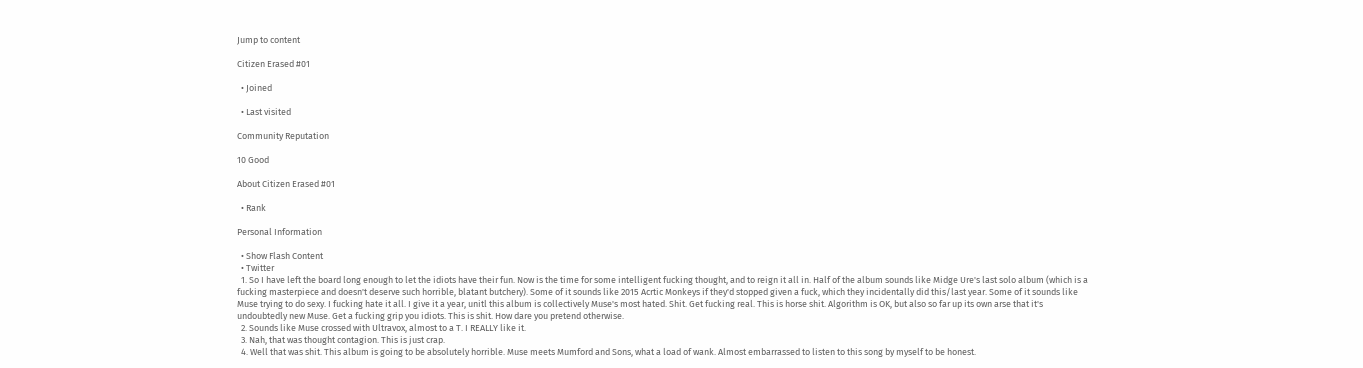Jump to content

Citizen Erased #01

  • Joined

  • Last visited

Community Reputation

10 Good

About Citizen Erased #01

  • Rank

Personal Information

  • Show Flash Content
  • Twitter
  1. So I have left the board long enough to let the idiots have their fun. Now is the time for some intelligent fucking thought, and to reign it all in. Half of the album sounds like Midge Ure's last solo album (which is a fucking masterpiece and doesn't deserve such horrible, blatant butchery). Some of it sounds like 2015 Acrtic Monkeys if they'd stopped given a fuck, which they incidentally did this/last year. Some of it sounds like Muse trying to do sexy. I fucking hate it all. I give it a year, unitl this album is collectively Muse's most hated. Shit. Get fucking real. This is horse shit. Algorithm is OK, but also so far up its own arse that it's undoubtedly new Muse. Get a fucking grip you idiots. This is shit. How dare you pretend otherwise.
  2. Sounds like Muse crossed with Ultravox, almost to a T. I REALLY like it.
  3. Nah, that was thought contagion. This is just crap.
  4. Well that was shit. This album is going to be absolutely horrible. Muse meets Mumford and Sons, what a load of wank. Almost embarrassed to listen to this song by myself to be honest.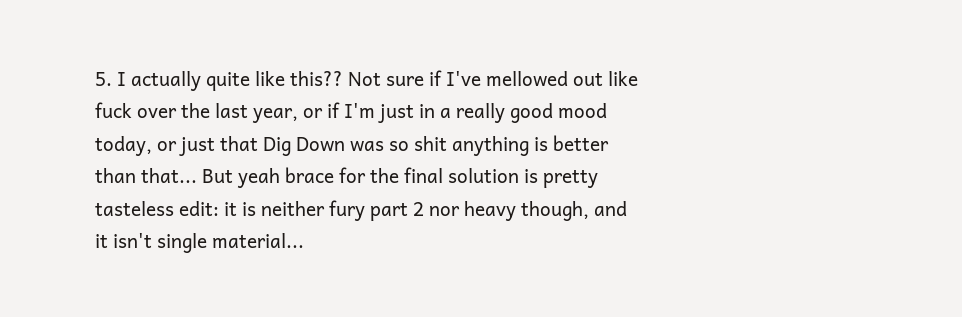5. I actually quite like this?? Not sure if I've mellowed out like fuck over the last year, or if I'm just in a really good mood today, or just that Dig Down was so shit anything is better than that... But yeah brace for the final solution is pretty tasteless edit: it is neither fury part 2 nor heavy though, and it isn't single material...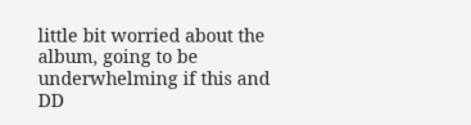little bit worried about the album, going to be underwhelming if this and DD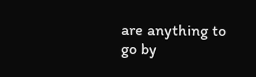are anything to go by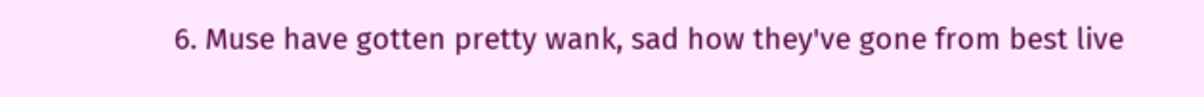6. Muse have gotten pretty wank, sad how they've gone from best live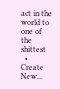act in the world to one of the shittest
  • Create New...